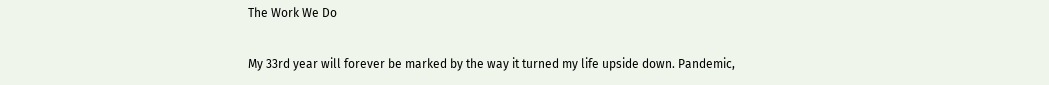The Work We Do

My 33rd year will forever be marked by the way it turned my life upside down. Pandemic,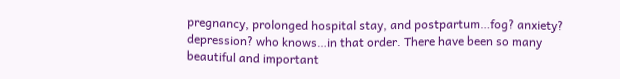pregnancy, prolonged hospital stay, and postpartum…fog? anxiety? depression? who knows…in that order. There have been so many beautiful and important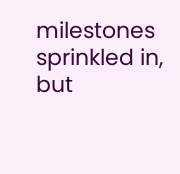milestones sprinkled in, but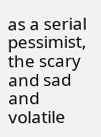as a serial pessimist, the scary and sad and volatile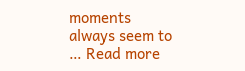moments always seem to … Read more